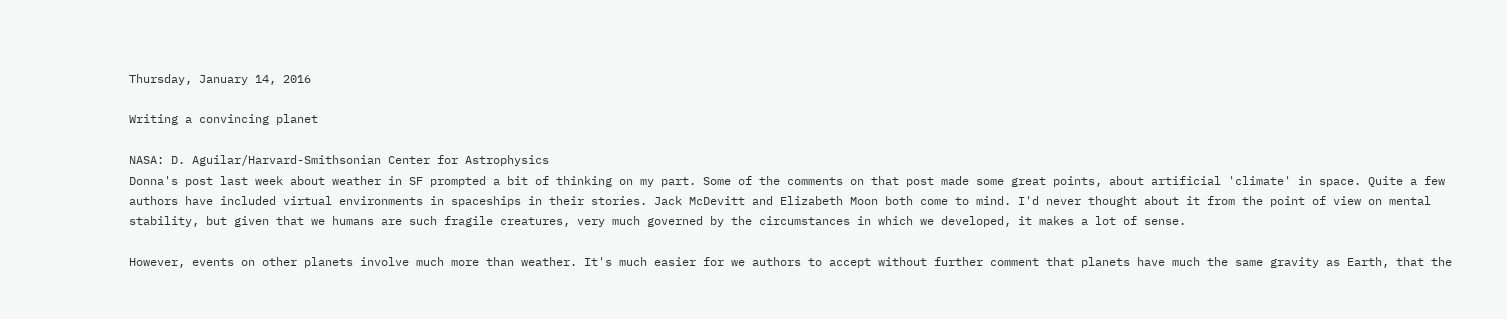Thursday, January 14, 2016

Writing a convincing planet

NASA: D. Aguilar/Harvard-Smithsonian Center for Astrophysics
Donna's post last week about weather in SF prompted a bit of thinking on my part. Some of the comments on that post made some great points, about artificial 'climate' in space. Quite a few authors have included virtual environments in spaceships in their stories. Jack McDevitt and Elizabeth Moon both come to mind. I'd never thought about it from the point of view on mental stability, but given that we humans are such fragile creatures, very much governed by the circumstances in which we developed, it makes a lot of sense.

However, events on other planets involve much more than weather. It's much easier for we authors to accept without further comment that planets have much the same gravity as Earth, that the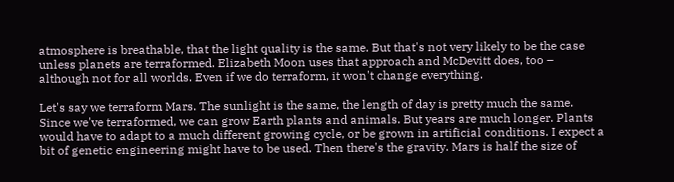atmosphere is breathable, that the light quality is the same. But that's not very likely to be the case unless planets are terraformed. Elizabeth Moon uses that approach and McDevitt does, too – although not for all worlds. Even if we do terraform, it won't change everything.

Let's say we terraform Mars. The sunlight is the same, the length of day is pretty much the same. Since we've terraformed, we can grow Earth plants and animals. But years are much longer. Plants would have to adapt to a much different growing cycle, or be grown in artificial conditions. I expect a bit of genetic engineering might have to be used. Then there's the gravity. Mars is half the size of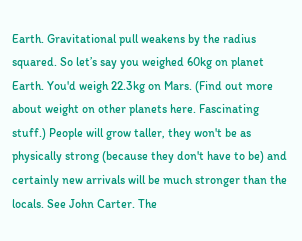Earth. Gravitational pull weakens by the radius squared. So let’s say you weighed 60kg on planet Earth. You'd weigh 22.3kg on Mars. (Find out more about weight on other planets here. Fascinating stuff.) People will grow taller, they won't be as physically strong (because they don't have to be) and certainly new arrivals will be much stronger than the locals. See John Carter. The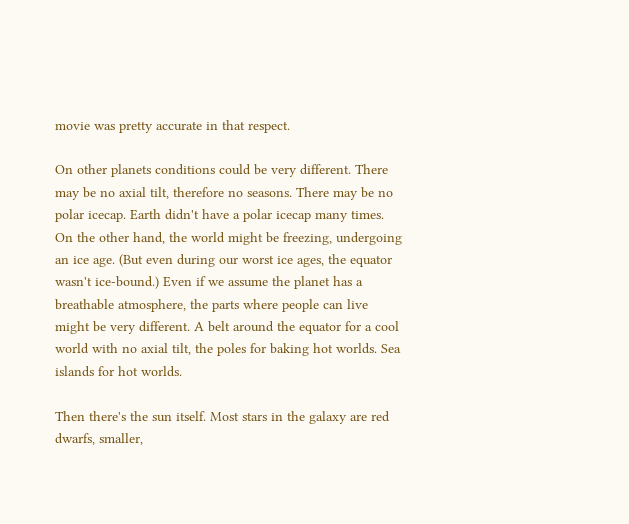movie was pretty accurate in that respect.

On other planets conditions could be very different. There may be no axial tilt, therefore no seasons. There may be no polar icecap. Earth didn't have a polar icecap many times. On the other hand, the world might be freezing, undergoing an ice age. (But even during our worst ice ages, the equator wasn't ice-bound.) Even if we assume the planet has a breathable atmosphere, the parts where people can live might be very different. A belt around the equator for a cool world with no axial tilt, the poles for baking hot worlds. Sea islands for hot worlds.

Then there's the sun itself. Most stars in the galaxy are red dwarfs, smaller,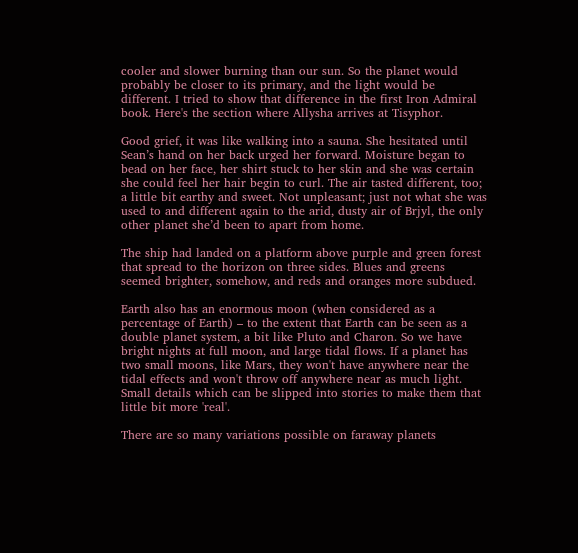cooler and slower burning than our sun. So the planet would probably be closer to its primary, and the light would be different. I tried to show that difference in the first Iron Admiral book. Here's the section where Allysha arrives at Tisyphor.

Good grief, it was like walking into a sauna. She hesitated until Sean’s hand on her back urged her forward. Moisture began to bead on her face, her shirt stuck to her skin and she was certain she could feel her hair begin to curl. The air tasted different, too; a little bit earthy and sweet. Not unpleasant; just not what she was used to and different again to the arid, dusty air of Brjyl, the only other planet she’d been to apart from home.

The ship had landed on a platform above purple and green forest that spread to the horizon on three sides. Blues and greens seemed brighter, somehow, and reds and oranges more subdued.

Earth also has an enormous moon (when considered as a percentage of Earth) – to the extent that Earth can be seen as a double planet system, a bit like Pluto and Charon. So we have bright nights at full moon, and large tidal flows. If a planet has two small moons, like Mars, they won't have anywhere near the tidal effects and won't throw off anywhere near as much light. Small details which can be slipped into stories to make them that little bit more 'real'.

There are so many variations possible on faraway planets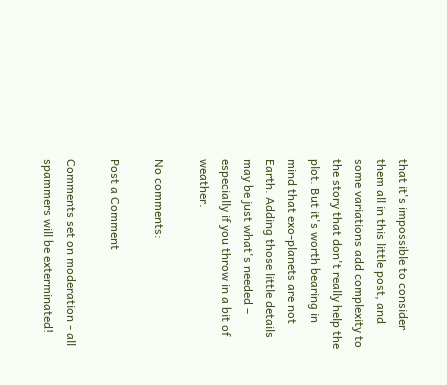that it's impossible to consider them all in this little post, and some variations add complexity to the story that don't really help the plot. But it's worth bearing in mind that exo-planets are not Earth. Adding those little details may be just what's needed – especially if you throw in a bit of weather.

No comments:

Post a Comment

Comments set on moderation - all spammers will be exterminated!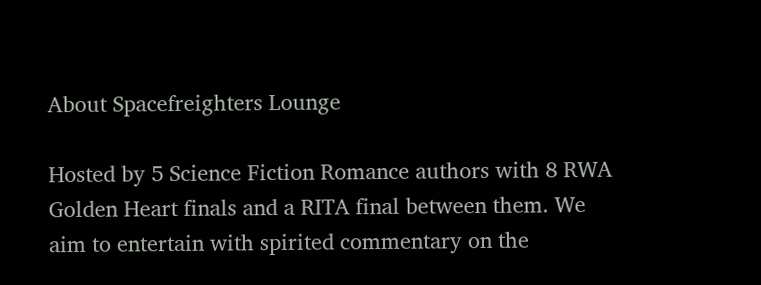About Spacefreighters Lounge

Hosted by 5 Science Fiction Romance authors with 8 RWA Golden Heart finals and a RITA final between them. We aim to entertain with spirited commentary on the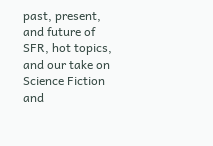past, present, and future of SFR, hot topics, and our take on Science Fiction and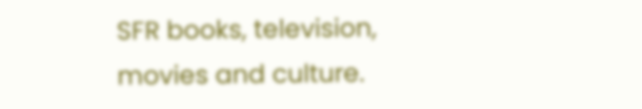SFR books, television, movies and culture.